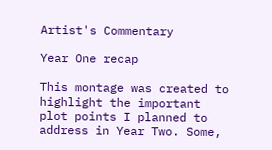Artist's Commentary

Year One recap

This montage was created to highlight the important plot points I planned to address in Year Two. Some,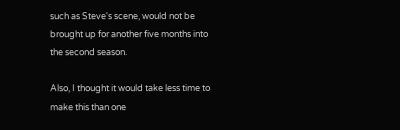such as Steve's scene, would not be brought up for another five months into the second season.

Also, I thought it would take less time to make this than one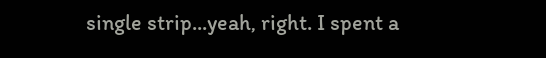single strip...yeah, right. I spent a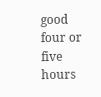good four or five hours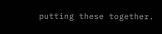putting these together.